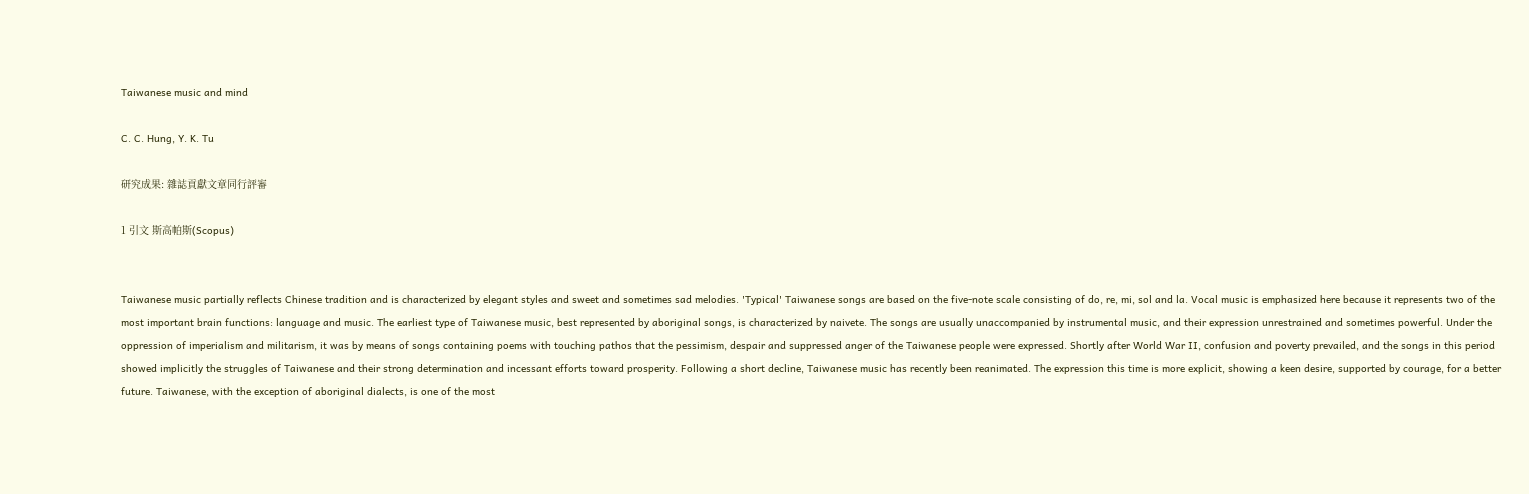Taiwanese music and mind

C. C. Hung, Y. K. Tu

研究成果: 雜誌貢獻文章同行評審

1 引文 斯高帕斯(Scopus)


Taiwanese music partially reflects Chinese tradition and is characterized by elegant styles and sweet and sometimes sad melodies. 'Typical' Taiwanese songs are based on the five-note scale consisting of do, re, mi, sol and la. Vocal music is emphasized here because it represents two of the most important brain functions: language and music. The earliest type of Taiwanese music, best represented by aboriginal songs, is characterized by naivete. The songs are usually unaccompanied by instrumental music, and their expression unrestrained and sometimes powerful. Under the oppression of imperialism and militarism, it was by means of songs containing poems with touching pathos that the pessimism, despair and suppressed anger of the Taiwanese people were expressed. Shortly after World War II, confusion and poverty prevailed, and the songs in this period showed implicitly the struggles of Taiwanese and their strong determination and incessant efforts toward prosperity. Following a short decline, Taiwanese music has recently been reanimated. The expression this time is more explicit, showing a keen desire, supported by courage, for a better future. Taiwanese, with the exception of aboriginal dialects, is one of the most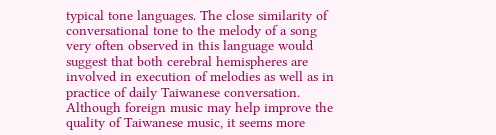typical tone languages. The close similarity of conversational tone to the melody of a song very often observed in this language would suggest that both cerebral hemispheres are involved in execution of melodies as well as in practice of daily Taiwanese conversation. Although foreign music may help improve the quality of Taiwanese music, it seems more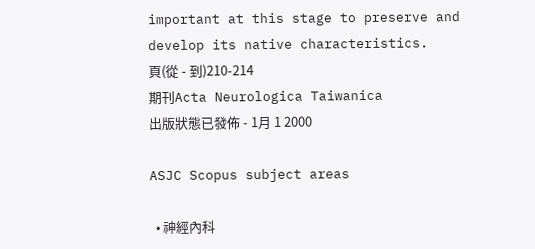important at this stage to preserve and develop its native characteristics.
頁(從 - 到)210-214
期刊Acta Neurologica Taiwanica
出版狀態已發佈 - 1月 1 2000

ASJC Scopus subject areas

  • 神經內科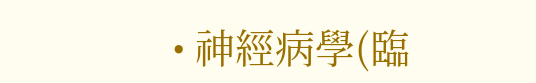• 神經病學(臨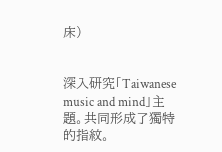床)


深入研究「Taiwanese music and mind」主題。共同形成了獨特的指紋。